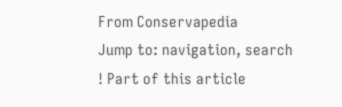From Conservapedia
Jump to: navigation, search
! Part of this article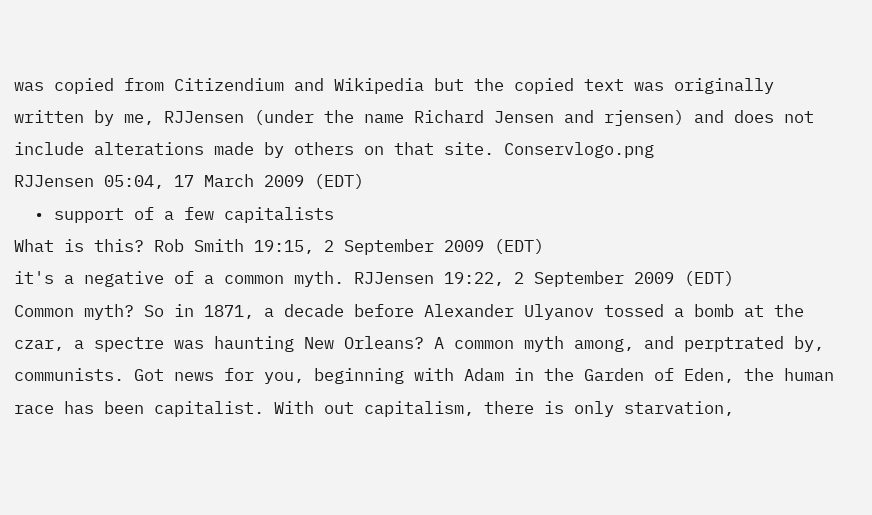was copied from Citizendium and Wikipedia but the copied text was originally written by me, RJJensen (under the name Richard Jensen and rjensen) and does not include alterations made by others on that site. Conservlogo.png
RJJensen 05:04, 17 March 2009 (EDT)
  • support of a few capitalists
What is this? Rob Smith 19:15, 2 September 2009 (EDT)
it's a negative of a common myth. RJJensen 19:22, 2 September 2009 (EDT)
Common myth? So in 1871, a decade before Alexander Ulyanov tossed a bomb at the czar, a spectre was haunting New Orleans? A common myth among, and perptrated by, communists. Got news for you, beginning with Adam in the Garden of Eden, the human race has been capitalist. With out capitalism, there is only starvation,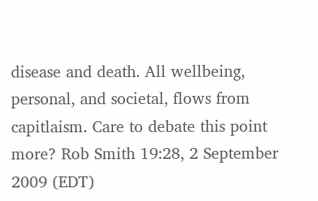disease and death. All wellbeing, personal, and societal, flows from capitlaism. Care to debate this point more? Rob Smith 19:28, 2 September 2009 (EDT)